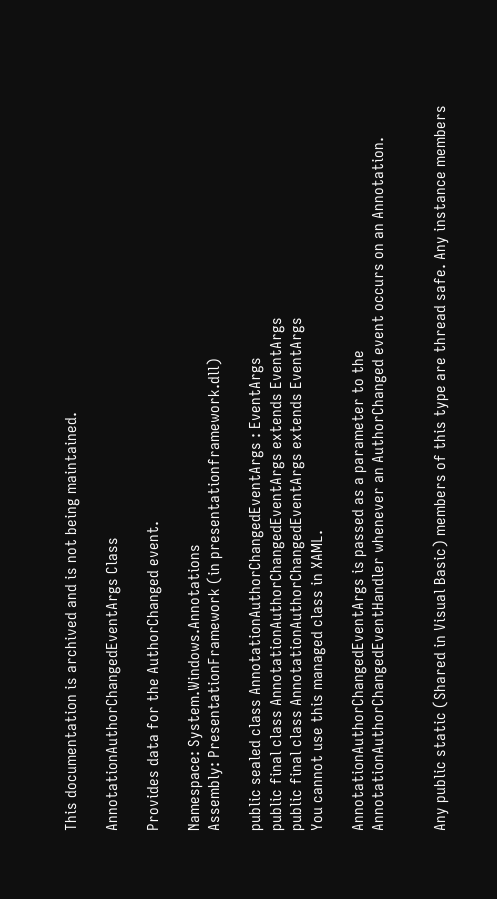This documentation is archived and is not being maintained.

AnnotationAuthorChangedEventArgs Class

Provides data for the AuthorChanged event.

Namespace: System.Windows.Annotations
Assembly: PresentationFramework (in presentationframework.dll)

public sealed class AnnotationAuthorChangedEventArgs : EventArgs
public final class AnnotationAuthorChangedEventArgs extends EventArgs
public final class AnnotationAuthorChangedEventArgs extends EventArgs
You cannot use this managed class in XAML.

AnnotationAuthorChangedEventArgs is passed as a parameter to the AnnotationAuthorChangedEventHandler whenever an AuthorChanged event occurs on an Annotation.


Any public static (Shared in Visual Basic) members of this type are thread safe. Any instance members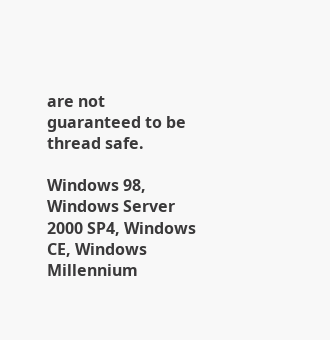are not guaranteed to be thread safe.

Windows 98, Windows Server 2000 SP4, Windows CE, Windows Millennium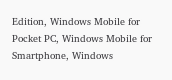Edition, Windows Mobile for Pocket PC, Windows Mobile for Smartphone, Windows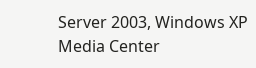Server 2003, Windows XP Media Center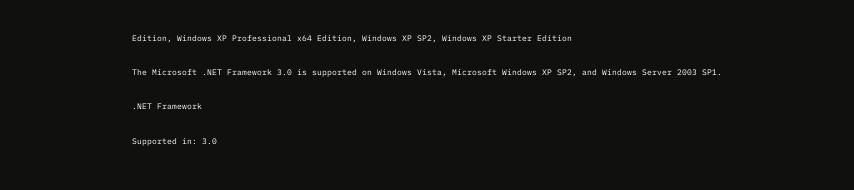Edition, Windows XP Professional x64 Edition, Windows XP SP2, Windows XP Starter Edition

The Microsoft .NET Framework 3.0 is supported on Windows Vista, Microsoft Windows XP SP2, and Windows Server 2003 SP1.

.NET Framework

Supported in: 3.0